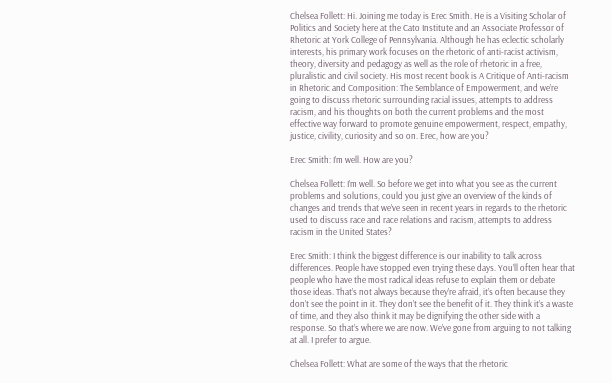Chelsea Follett: Hi. Joining me today is Erec Smith. He is a Visiting Scholar of Politics and Society here at the Cato Institute and an Associate Professor of Rhetoric at York College of Pennsylvania. Although he has eclectic scholarly interests, his primary work focuses on the rhetoric of anti-racist activism, theory, diversity and pedagogy as well as the role of rhetoric in a free, pluralistic and civil society. His most recent book is A Critique of Anti-racism in Rhetoric and Composition: The Semblance of Empowerment, and we’re going to discuss rhetoric surrounding racial issues, attempts to address racism, and his thoughts on both the current problems and the most effective way forward to promote genuine empowerment, respect, empathy, justice, civility, curiosity and so on. Erec, how are you?

Erec Smith: I’m well. How are you?

Chelsea Follett: I’m well. So before we get into what you see as the current problems and solutions, could you just give an overview of the kinds of changes and trends that we’ve seen in recent years in regards to the rhetoric used to discuss race and race relations and racism, attempts to address racism in the United States?

Erec Smith: I think the biggest difference is our inability to talk across differences. People have stopped even trying these days. You’ll often hear that people who have the most radical ideas refuse to explain them or debate those ideas. That’s not always because they’re afraid, it’s often because they don’t see the point in it. They don’t see the benefit of it. They think it’s a waste of time, and they also think it may be dignifying the other side with a response. So that’s where we are now. We’ve gone from arguing to not talking at all. I prefer to argue.

Chelsea Follett: What are some of the ways that the rhetoric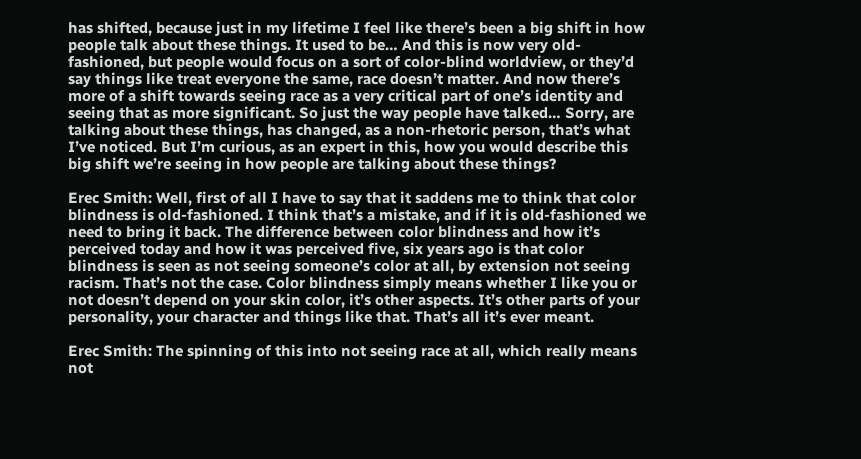has shifted, because just in my lifetime I feel like there’s been a big shift in how people talk about these things. It used to be… And this is now very old-fashioned, but people would focus on a sort of color-blind worldview, or they’d say things like treat everyone the same, race doesn’t matter. And now there’s more of a shift towards seeing race as a very critical part of one’s identity and seeing that as more significant. So just the way people have talked… Sorry, are talking about these things, has changed, as a non-rhetoric person, that’s what I’ve noticed. But I’m curious, as an expert in this, how you would describe this big shift we’re seeing in how people are talking about these things?

Erec Smith: Well, first of all I have to say that it saddens me to think that color blindness is old-fashioned. I think that’s a mistake, and if it is old-fashioned we need to bring it back. The difference between color blindness and how it’s perceived today and how it was perceived five, six years ago is that color blindness is seen as not seeing someone’s color at all, by extension not seeing racism. That’s not the case. Color blindness simply means whether I like you or not doesn’t depend on your skin color, it’s other aspects. It’s other parts of your personality, your character and things like that. That’s all it’s ever meant.

Erec Smith: The spinning of this into not seeing race at all, which really means not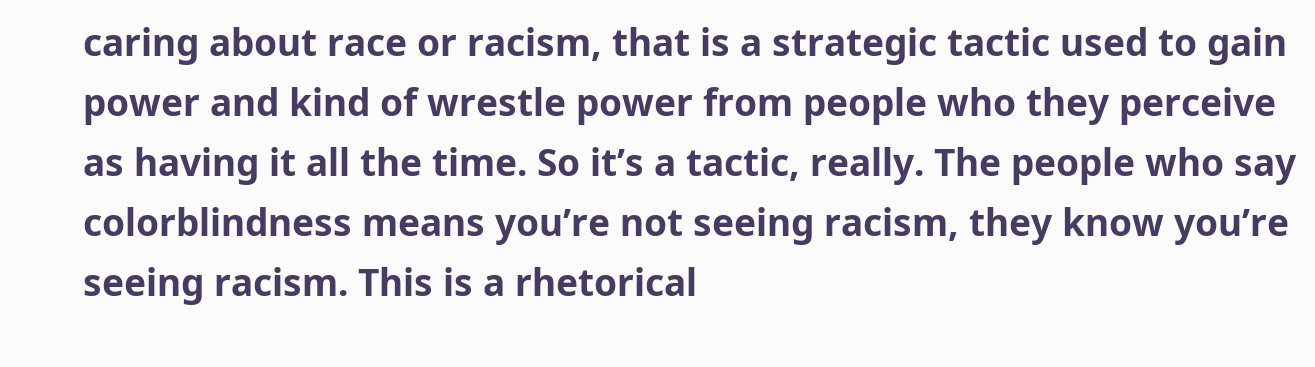caring about race or racism, that is a strategic tactic used to gain power and kind of wrestle power from people who they perceive as having it all the time. So it’s a tactic, really. The people who say colorblindness means you’re not seeing racism, they know you’re seeing racism. This is a rhetorical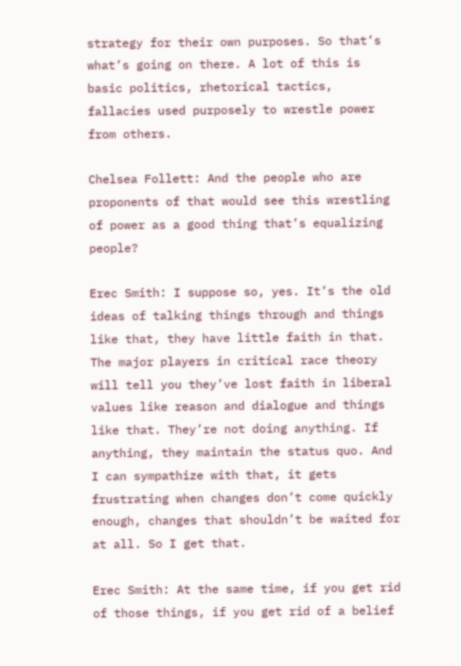strategy for their own purposes. So that’s what’s going on there. A lot of this is basic politics, rhetorical tactics, fallacies used purposely to wrestle power from others.

Chelsea Follett: And the people who are proponents of that would see this wrestling of power as a good thing that’s equalizing people?

Erec Smith: I suppose so, yes. It’s the old ideas of talking things through and things like that, they have little faith in that. The major players in critical race theory will tell you they’ve lost faith in liberal values like reason and dialogue and things like that. They’re not doing anything. If anything, they maintain the status quo. And I can sympathize with that, it gets frustrating when changes don’t come quickly enough, changes that shouldn’t be waited for at all. So I get that.

Erec Smith: At the same time, if you get rid of those things, if you get rid of a belief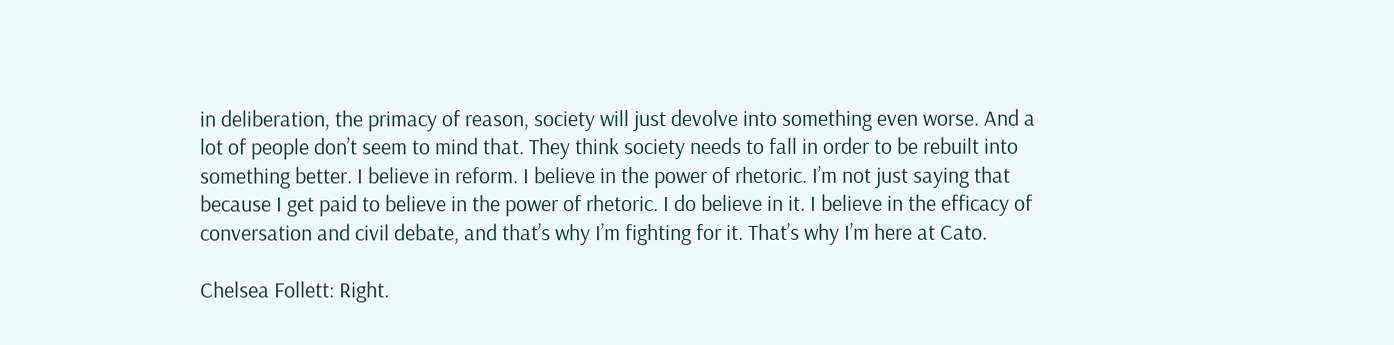in deliberation, the primacy of reason, society will just devolve into something even worse. And a lot of people don’t seem to mind that. They think society needs to fall in order to be rebuilt into something better. I believe in reform. I believe in the power of rhetoric. I’m not just saying that because I get paid to believe in the power of rhetoric. I do believe in it. I believe in the efficacy of conversation and civil debate, and that’s why I’m fighting for it. That’s why I’m here at Cato.

Chelsea Follett: Right.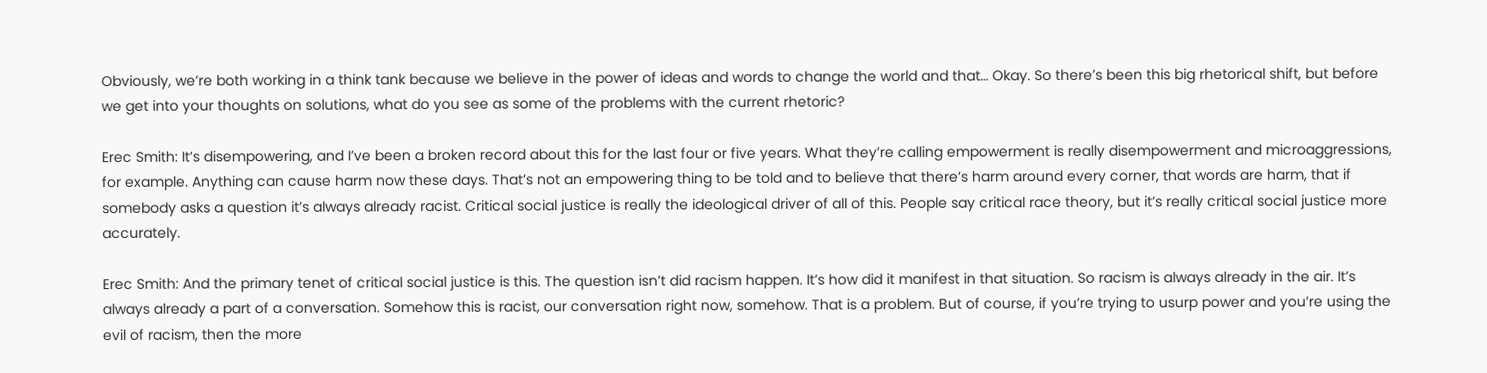Obviously, we’re both working in a think tank because we believe in the power of ideas and words to change the world and that… Okay. So there’s been this big rhetorical shift, but before we get into your thoughts on solutions, what do you see as some of the problems with the current rhetoric?

Erec Smith: It’s disempowering, and I’ve been a broken record about this for the last four or five years. What they’re calling empowerment is really disempowerment and microaggressions, for example. Anything can cause harm now these days. That’s not an empowering thing to be told and to believe that there’s harm around every corner, that words are harm, that if somebody asks a question it’s always already racist. Critical social justice is really the ideological driver of all of this. People say critical race theory, but it’s really critical social justice more accurately.

Erec Smith: And the primary tenet of critical social justice is this. The question isn’t did racism happen. It’s how did it manifest in that situation. So racism is always already in the air. It’s always already a part of a conversation. Somehow this is racist, our conversation right now, somehow. That is a problem. But of course, if you’re trying to usurp power and you’re using the evil of racism, then the more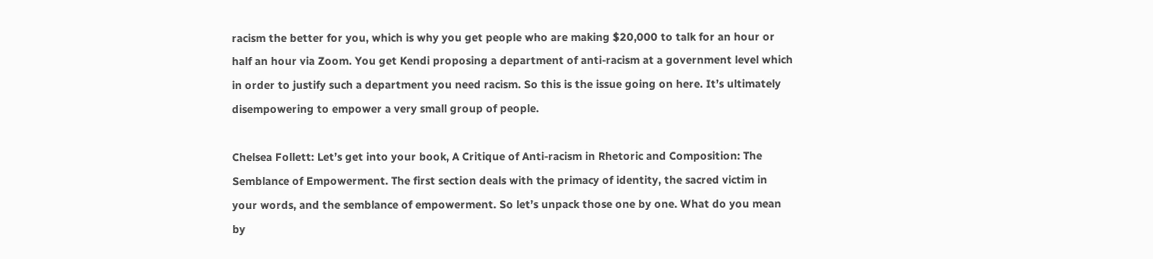racism the better for you, which is why you get people who are making $20,000 to talk for an hour or half an hour via Zoom. You get Kendi proposing a department of anti-racism at a government level which in order to justify such a department you need racism. So this is the issue going on here. It’s ultimately disempowering to empower a very small group of people.

Chelsea Follett: Let’s get into your book, A Critique of Anti-racism in Rhetoric and Composition: The Semblance of Empowerment. The first section deals with the primacy of identity, the sacred victim in your words, and the semblance of empowerment. So let’s unpack those one by one. What do you mean by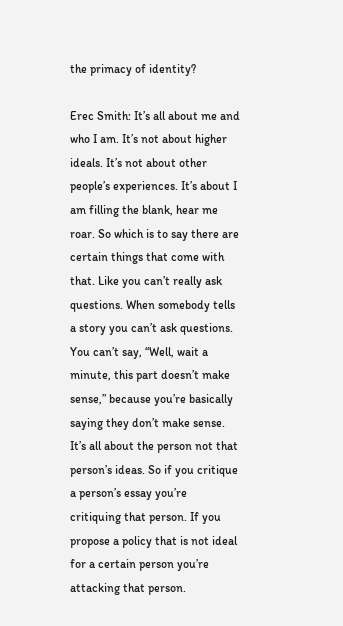the primacy of identity?

Erec Smith: It’s all about me and who I am. It’s not about higher ideals. It’s not about other people’s experiences. It’s about I am filling the blank, hear me roar. So which is to say there are certain things that come with that. Like you can’t really ask questions. When somebody tells a story you can’t ask questions. You can’t say, “Well, wait a minute, this part doesn’t make sense,” because you’re basically saying they don’t make sense. It’s all about the person not that person’s ideas. So if you critique a person’s essay you’re critiquing that person. If you propose a policy that is not ideal for a certain person you’re attacking that person.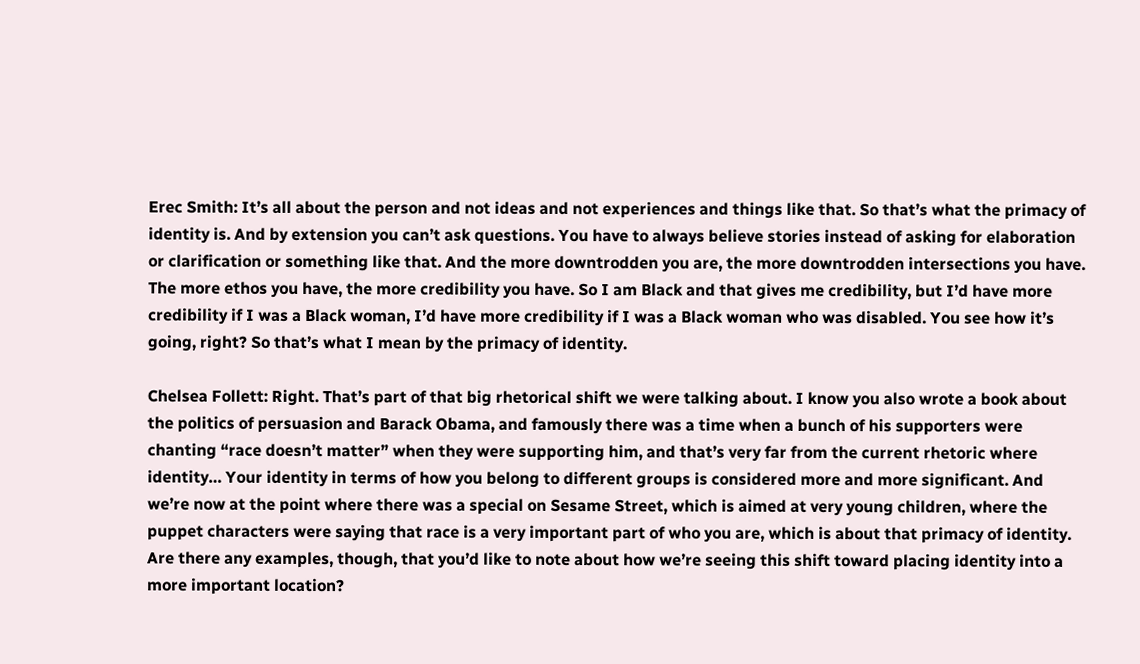Erec Smith: It’s all about the person and not ideas and not experiences and things like that. So that’s what the primacy of identity is. And by extension you can’t ask questions. You have to always believe stories instead of asking for elaboration or clarification or something like that. And the more downtrodden you are, the more downtrodden intersections you have. The more ethos you have, the more credibility you have. So I am Black and that gives me credibility, but I’d have more credibility if I was a Black woman, I’d have more credibility if I was a Black woman who was disabled. You see how it’s going, right? So that’s what I mean by the primacy of identity.

Chelsea Follett: Right. That’s part of that big rhetorical shift we were talking about. I know you also wrote a book about the politics of persuasion and Barack Obama, and famously there was a time when a bunch of his supporters were chanting “race doesn’t matter” when they were supporting him, and that’s very far from the current rhetoric where identity… Your identity in terms of how you belong to different groups is considered more and more significant. And we’re now at the point where there was a special on Sesame Street, which is aimed at very young children, where the puppet characters were saying that race is a very important part of who you are, which is about that primacy of identity. Are there any examples, though, that you’d like to note about how we’re seeing this shift toward placing identity into a more important location?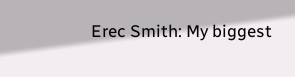Erec Smith: My biggest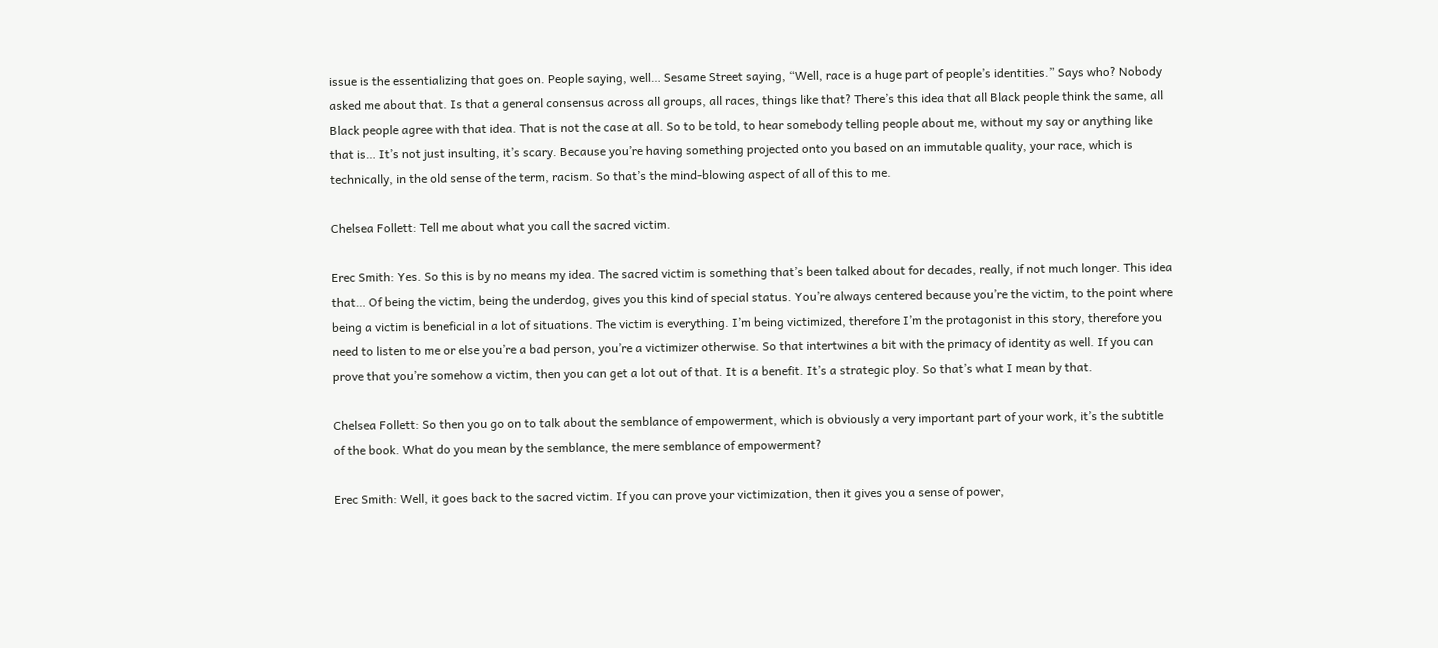issue is the essentializing that goes on. People saying, well… Sesame Street saying, “Well, race is a huge part of people’s identities.” Says who? Nobody asked me about that. Is that a general consensus across all groups, all races, things like that? There’s this idea that all Black people think the same, all Black people agree with that idea. That is not the case at all. So to be told, to hear somebody telling people about me, without my say or anything like that is… It’s not just insulting, it’s scary. Because you’re having something projected onto you based on an immutable quality, your race, which is technically, in the old sense of the term, racism. So that’s the mind-blowing aspect of all of this to me.

Chelsea Follett: Tell me about what you call the sacred victim.

Erec Smith: Yes. So this is by no means my idea. The sacred victim is something that’s been talked about for decades, really, if not much longer. This idea that… Of being the victim, being the underdog, gives you this kind of special status. You’re always centered because you’re the victim, to the point where being a victim is beneficial in a lot of situations. The victim is everything. I’m being victimized, therefore I’m the protagonist in this story, therefore you need to listen to me or else you’re a bad person, you’re a victimizer otherwise. So that intertwines a bit with the primacy of identity as well. If you can prove that you’re somehow a victim, then you can get a lot out of that. It is a benefit. It’s a strategic ploy. So that’s what I mean by that.

Chelsea Follett: So then you go on to talk about the semblance of empowerment, which is obviously a very important part of your work, it’s the subtitle of the book. What do you mean by the semblance, the mere semblance of empowerment?

Erec Smith: Well, it goes back to the sacred victim. If you can prove your victimization, then it gives you a sense of power,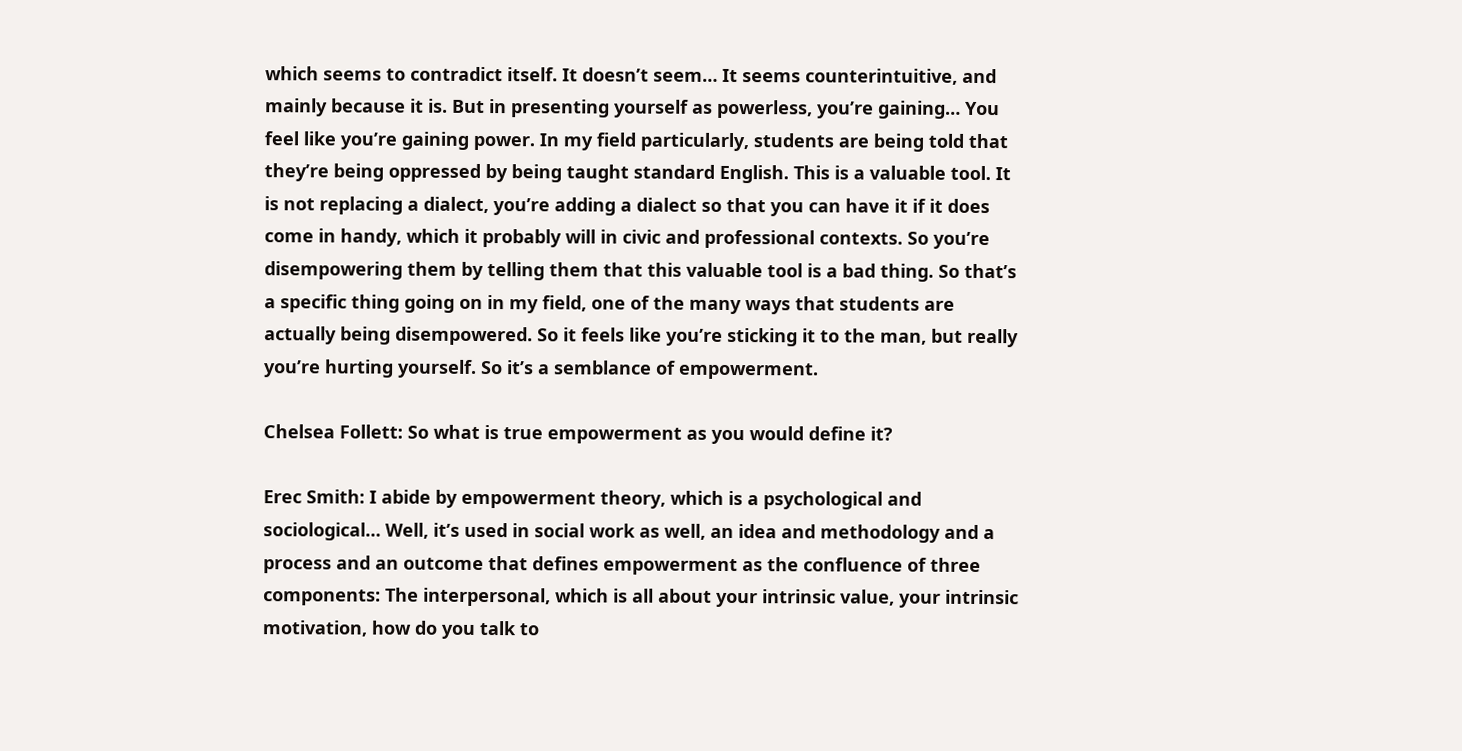which seems to contradict itself. It doesn’t seem… It seems counterintuitive, and mainly because it is. But in presenting yourself as powerless, you’re gaining… You feel like you’re gaining power. In my field particularly, students are being told that they’re being oppressed by being taught standard English. This is a valuable tool. It is not replacing a dialect, you’re adding a dialect so that you can have it if it does come in handy, which it probably will in civic and professional contexts. So you’re disempowering them by telling them that this valuable tool is a bad thing. So that’s a specific thing going on in my field, one of the many ways that students are actually being disempowered. So it feels like you’re sticking it to the man, but really you’re hurting yourself. So it’s a semblance of empowerment.

Chelsea Follett: So what is true empowerment as you would define it?

Erec Smith: I abide by empowerment theory, which is a psychological and sociological… Well, it’s used in social work as well, an idea and methodology and a process and an outcome that defines empowerment as the confluence of three components: The interpersonal, which is all about your intrinsic value, your intrinsic motivation, how do you talk to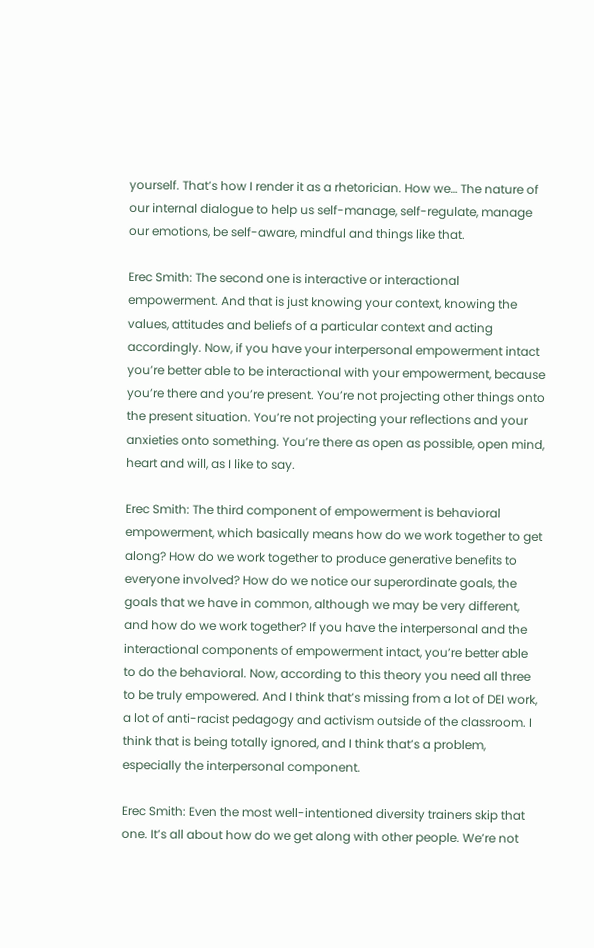yourself. That’s how I render it as a rhetorician. How we… The nature of our internal dialogue to help us self-manage, self-regulate, manage our emotions, be self-aware, mindful and things like that.

Erec Smith: The second one is interactive or interactional empowerment. And that is just knowing your context, knowing the values, attitudes and beliefs of a particular context and acting accordingly. Now, if you have your interpersonal empowerment intact you’re better able to be interactional with your empowerment, because you’re there and you’re present. You’re not projecting other things onto the present situation. You’re not projecting your reflections and your anxieties onto something. You’re there as open as possible, open mind, heart and will, as I like to say.

Erec Smith: The third component of empowerment is behavioral empowerment, which basically means how do we work together to get along? How do we work together to produce generative benefits to everyone involved? How do we notice our superordinate goals, the goals that we have in common, although we may be very different, and how do we work together? If you have the interpersonal and the interactional components of empowerment intact, you’re better able to do the behavioral. Now, according to this theory you need all three to be truly empowered. And I think that’s missing from a lot of DEI work, a lot of anti-racist pedagogy and activism outside of the classroom. I think that is being totally ignored, and I think that’s a problem, especially the interpersonal component.

Erec Smith: Even the most well-intentioned diversity trainers skip that one. It’s all about how do we get along with other people. We’re not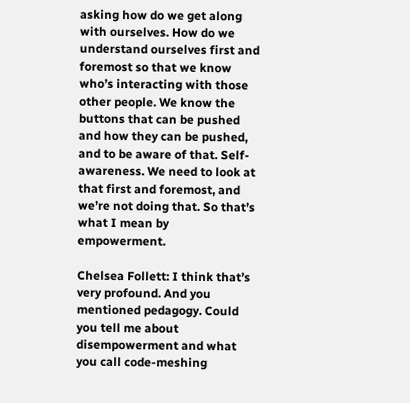asking how do we get along with ourselves. How do we understand ourselves first and foremost so that we know who’s interacting with those other people. We know the buttons that can be pushed and how they can be pushed, and to be aware of that. Self-awareness. We need to look at that first and foremost, and we’re not doing that. So that’s what I mean by empowerment.

Chelsea Follett: I think that’s very profound. And you mentioned pedagogy. Could you tell me about disempowerment and what you call code-meshing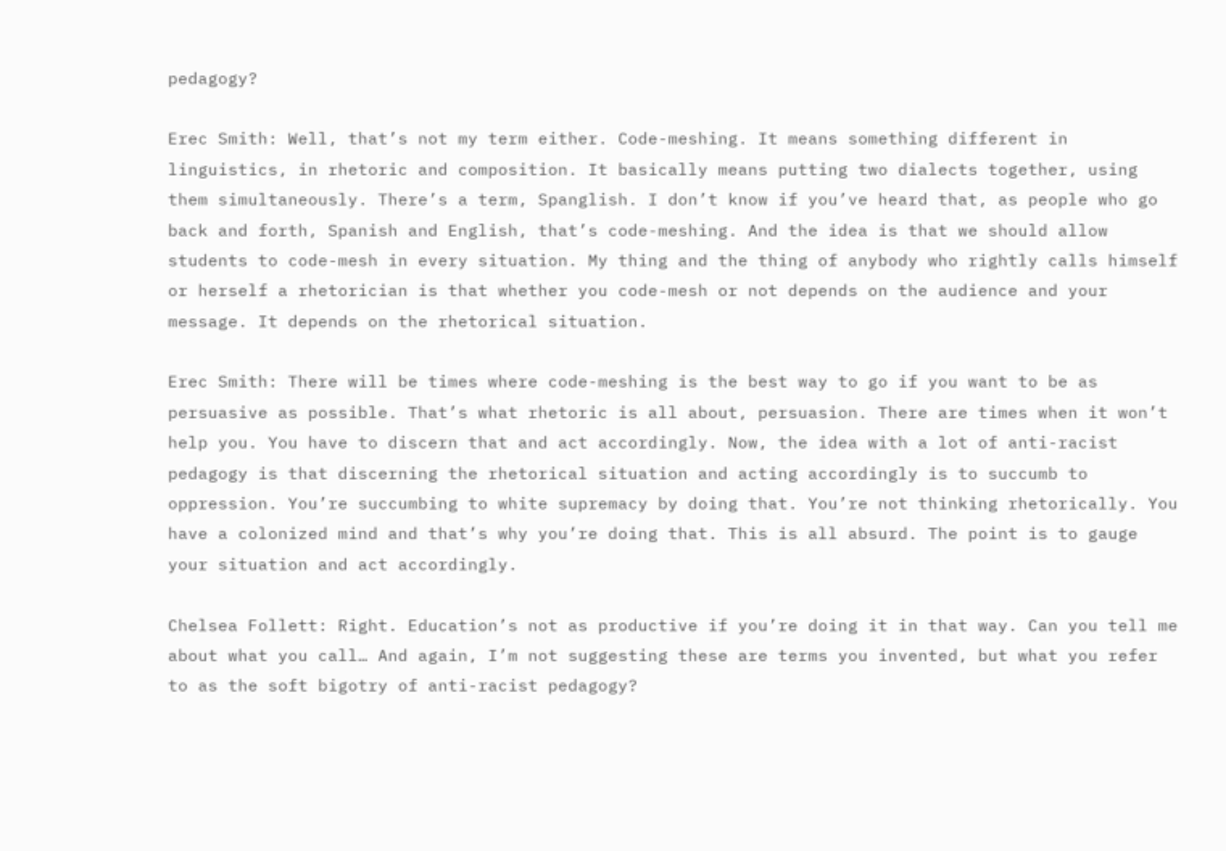pedagogy?

Erec Smith: Well, that’s not my term either. Code-meshing. It means something different in linguistics, in rhetoric and composition. It basically means putting two dialects together, using them simultaneously. There’s a term, Spanglish. I don’t know if you’ve heard that, as people who go back and forth, Spanish and English, that’s code-meshing. And the idea is that we should allow students to code-mesh in every situation. My thing and the thing of anybody who rightly calls himself or herself a rhetorician is that whether you code-mesh or not depends on the audience and your message. It depends on the rhetorical situation.

Erec Smith: There will be times where code-meshing is the best way to go if you want to be as persuasive as possible. That’s what rhetoric is all about, persuasion. There are times when it won’t help you. You have to discern that and act accordingly. Now, the idea with a lot of anti-racist pedagogy is that discerning the rhetorical situation and acting accordingly is to succumb to oppression. You’re succumbing to white supremacy by doing that. You’re not thinking rhetorically. You have a colonized mind and that’s why you’re doing that. This is all absurd. The point is to gauge your situation and act accordingly.

Chelsea Follett: Right. Education’s not as productive if you’re doing it in that way. Can you tell me about what you call… And again, I’m not suggesting these are terms you invented, but what you refer to as the soft bigotry of anti-racist pedagogy?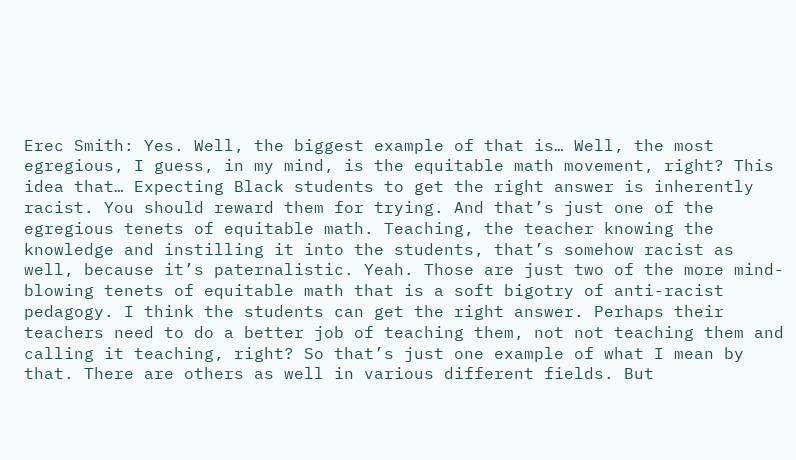Erec Smith: Yes. Well, the biggest example of that is… Well, the most egregious, I guess, in my mind, is the equitable math movement, right? This idea that… Expecting Black students to get the right answer is inherently racist. You should reward them for trying. And that’s just one of the egregious tenets of equitable math. Teaching, the teacher knowing the knowledge and instilling it into the students, that’s somehow racist as well, because it’s paternalistic. Yeah. Those are just two of the more mind-blowing tenets of equitable math that is a soft bigotry of anti-racist pedagogy. I think the students can get the right answer. Perhaps their teachers need to do a better job of teaching them, not not teaching them and calling it teaching, right? So that’s just one example of what I mean by that. There are others as well in various different fields. But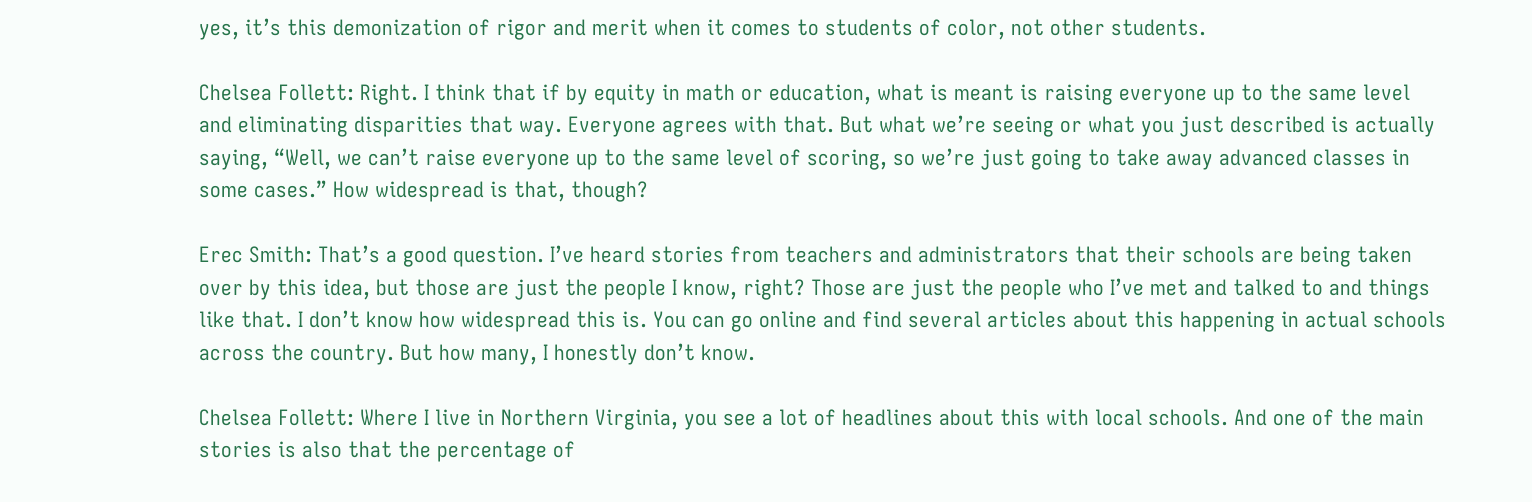yes, it’s this demonization of rigor and merit when it comes to students of color, not other students.

Chelsea Follett: Right. I think that if by equity in math or education, what is meant is raising everyone up to the same level and eliminating disparities that way. Everyone agrees with that. But what we’re seeing or what you just described is actually saying, “Well, we can’t raise everyone up to the same level of scoring, so we’re just going to take away advanced classes in some cases.” How widespread is that, though?

Erec Smith: That’s a good question. I’ve heard stories from teachers and administrators that their schools are being taken over by this idea, but those are just the people I know, right? Those are just the people who I’ve met and talked to and things like that. I don’t know how widespread this is. You can go online and find several articles about this happening in actual schools across the country. But how many, I honestly don’t know.

Chelsea Follett: Where I live in Northern Virginia, you see a lot of headlines about this with local schools. And one of the main stories is also that the percentage of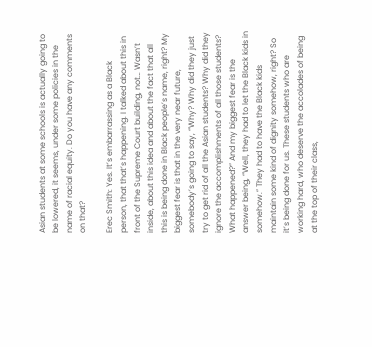Asian students at some schools is actually going to be lowered, it seems, under some policies in the name of racial equity. Do you have any comments on that?

Erec Smith: Yes. It’s embarrassing as a Black person, that that’s happening. I talked about this in front of the Supreme Court building, not… Wasn’t inside, about this idea and about the fact that all this is being done in Black people’s name, right? My biggest fear is that in the very near future, somebody’s going to say, “Why? Why did they just try to get rid of all the Asian students? Why did they ignore the accomplishments of all those students? What happened?” And my biggest fear is the answer being, “Well, they had to let the Black kids in somehow.” They had to have the Black kids maintain some kind of dignity somehow, right? So it’s being done for us. These students who are working hard, who deserve the accolades of being at the top of their class,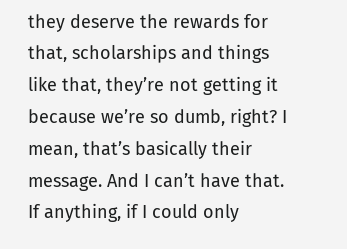they deserve the rewards for that, scholarships and things like that, they’re not getting it because we’re so dumb, right? I mean, that’s basically their message. And I can’t have that. If anything, if I could only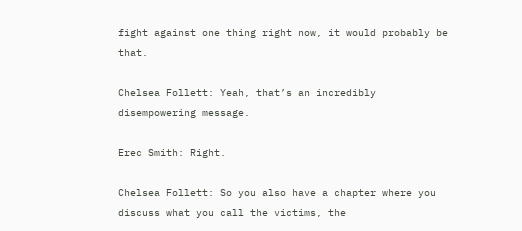fight against one thing right now, it would probably be that.

Chelsea Follett: Yeah, that’s an incredibly disempowering message.

Erec Smith: Right.

Chelsea Follett: So you also have a chapter where you discuss what you call the victims, the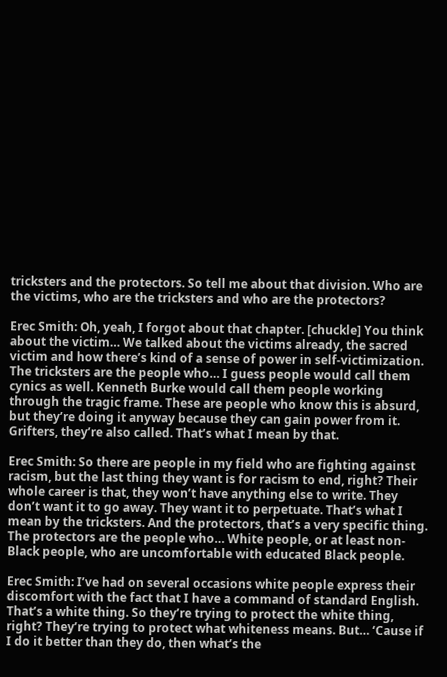tricksters and the protectors. So tell me about that division. Who are the victims, who are the tricksters and who are the protectors?

Erec Smith: Oh, yeah, I forgot about that chapter. [chuckle] You think about the victim… We talked about the victims already, the sacred victim and how there’s kind of a sense of power in self-victimization. The tricksters are the people who… I guess people would call them cynics as well. Kenneth Burke would call them people working through the tragic frame. These are people who know this is absurd, but they’re doing it anyway because they can gain power from it. Grifters, they’re also called. That’s what I mean by that.

Erec Smith: So there are people in my field who are fighting against racism, but the last thing they want is for racism to end, right? Their whole career is that, they won’t have anything else to write. They don’t want it to go away. They want it to perpetuate. That’s what I mean by the tricksters. And the protectors, that’s a very specific thing. The protectors are the people who… White people, or at least non-Black people, who are uncomfortable with educated Black people.

Erec Smith: I’ve had on several occasions white people express their discomfort with the fact that I have a command of standard English. That’s a white thing. So they’re trying to protect the white thing, right? They’re trying to protect what whiteness means. But… ‘Cause if I do it better than they do, then what’s the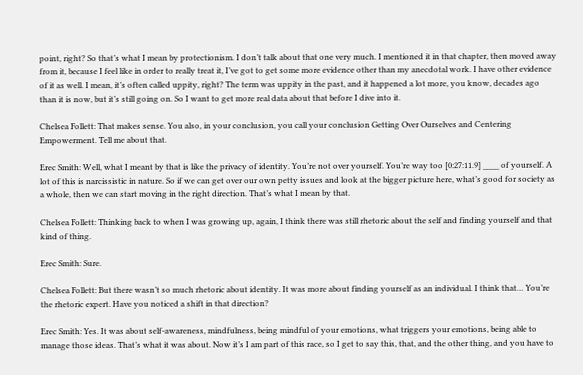point, right? So that’s what I mean by protectionism. I don’t talk about that one very much. I mentioned it in that chapter, then moved away from it, because I feel like in order to really treat it, I’ve got to get some more evidence other than my anecdotal work. I have other evidence of it as well. I mean, it’s often called uppity, right? The term was uppity in the past, and it happened a lot more, you know, decades ago than it is now, but it’s still going on. So I want to get more real data about that before I dive into it.

Chelsea Follett: That makes sense. You also, in your conclusion, you call your conclusion Getting Over Ourselves and Centering Empowerment. Tell me about that.

Erec Smith: Well, what I meant by that is like the privacy of identity. You’re not over yourself. You’re way too [0:27:11.9] ____ of yourself. A lot of this is narcissistic in nature. So if we can get over our own petty issues and look at the bigger picture here, what’s good for society as a whole, then we can start moving in the right direction. That’s what I mean by that.

Chelsea Follett: Thinking back to when I was growing up, again, I think there was still rhetoric about the self and finding yourself and that kind of thing.

Erec Smith: Sure.

Chelsea Follett: But there wasn’t so much rhetoric about identity. It was more about finding yourself as an individual. I think that… You’re the rhetoric expert. Have you noticed a shift in that direction?

Erec Smith: Yes. It was about self-awareness, mindfulness, being mindful of your emotions, what triggers your emotions, being able to manage those ideas. That’s what it was about. Now it’s I am part of this race, so I get to say this, that, and the other thing, and you have to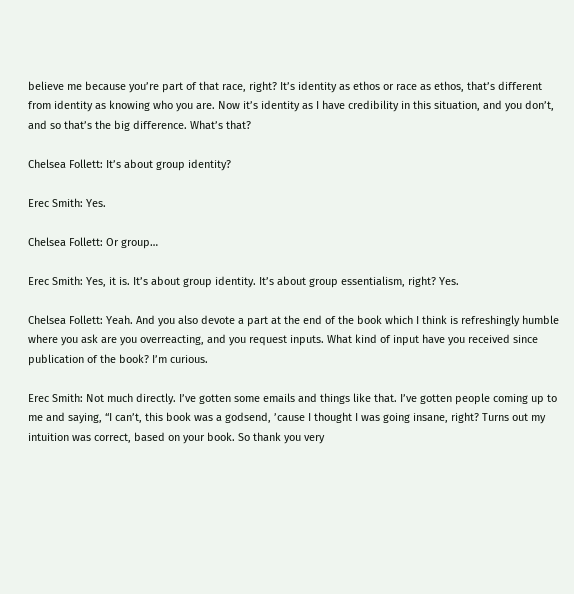believe me because you’re part of that race, right? It’s identity as ethos or race as ethos, that’s different from identity as knowing who you are. Now it’s identity as I have credibility in this situation, and you don’t, and so that’s the big difference. What’s that?

Chelsea Follett: It’s about group identity?

Erec Smith: Yes.

Chelsea Follett: Or group…

Erec Smith: Yes, it is. It’s about group identity. It’s about group essentialism, right? Yes.

Chelsea Follett: Yeah. And you also devote a part at the end of the book which I think is refreshingly humble where you ask are you overreacting, and you request inputs. What kind of input have you received since publication of the book? I’m curious.

Erec Smith: Not much directly. I’ve gotten some emails and things like that. I’ve gotten people coming up to me and saying, “I can’t, this book was a godsend, ’cause I thought I was going insane, right? Turns out my intuition was correct, based on your book. So thank you very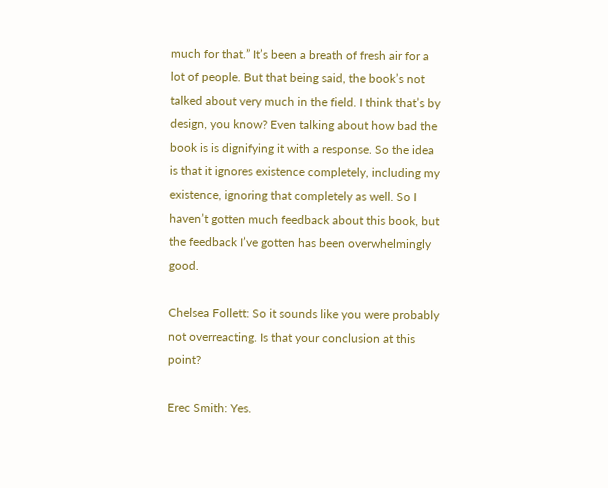much for that.” It’s been a breath of fresh air for a lot of people. But that being said, the book’s not talked about very much in the field. I think that’s by design, you know? Even talking about how bad the book is is dignifying it with a response. So the idea is that it ignores existence completely, including my existence, ignoring that completely as well. So I haven’t gotten much feedback about this book, but the feedback I’ve gotten has been overwhelmingly good.

Chelsea Follett: So it sounds like you were probably not overreacting. Is that your conclusion at this point?

Erec Smith: Yes.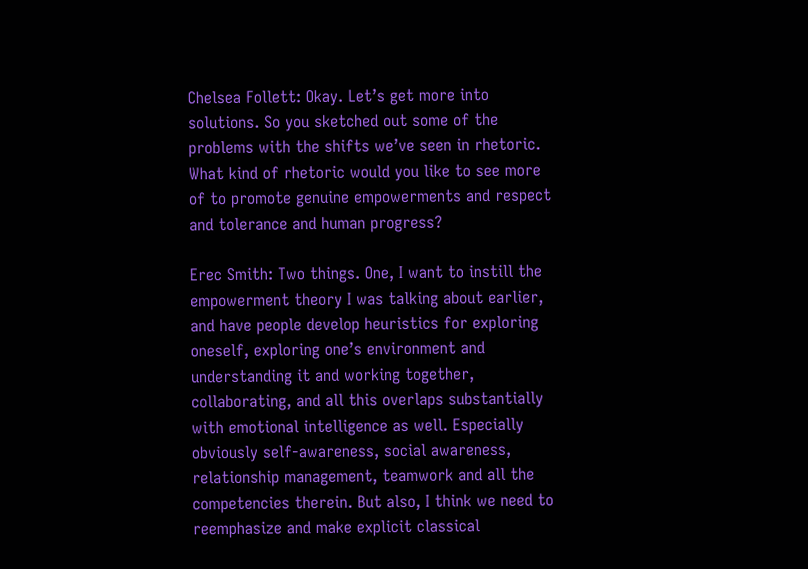Chelsea Follett: Okay. Let’s get more into solutions. So you sketched out some of the problems with the shifts we’ve seen in rhetoric. What kind of rhetoric would you like to see more of to promote genuine empowerments and respect and tolerance and human progress?

Erec Smith: Two things. One, I want to instill the empowerment theory I was talking about earlier, and have people develop heuristics for exploring oneself, exploring one’s environment and understanding it and working together, collaborating, and all this overlaps substantially with emotional intelligence as well. Especially obviously self-awareness, social awareness, relationship management, teamwork and all the competencies therein. But also, I think we need to reemphasize and make explicit classical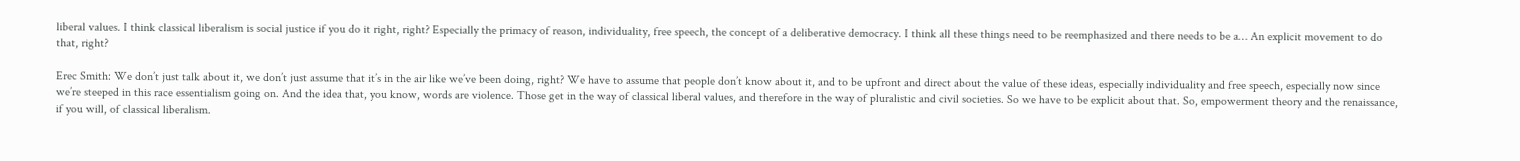liberal values. I think classical liberalism is social justice if you do it right, right? Especially the primacy of reason, individuality, free speech, the concept of a deliberative democracy. I think all these things need to be reemphasized and there needs to be a… An explicit movement to do that, right?

Erec Smith: We don’t just talk about it, we don’t just assume that it’s in the air like we’ve been doing, right? We have to assume that people don’t know about it, and to be upfront and direct about the value of these ideas, especially individuality and free speech, especially now since we’re steeped in this race essentialism going on. And the idea that, you know, words are violence. Those get in the way of classical liberal values, and therefore in the way of pluralistic and civil societies. So we have to be explicit about that. So, empowerment theory and the renaissance, if you will, of classical liberalism.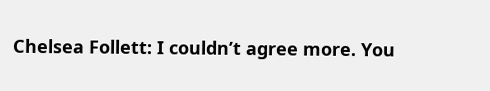Chelsea Follett: I couldn’t agree more. You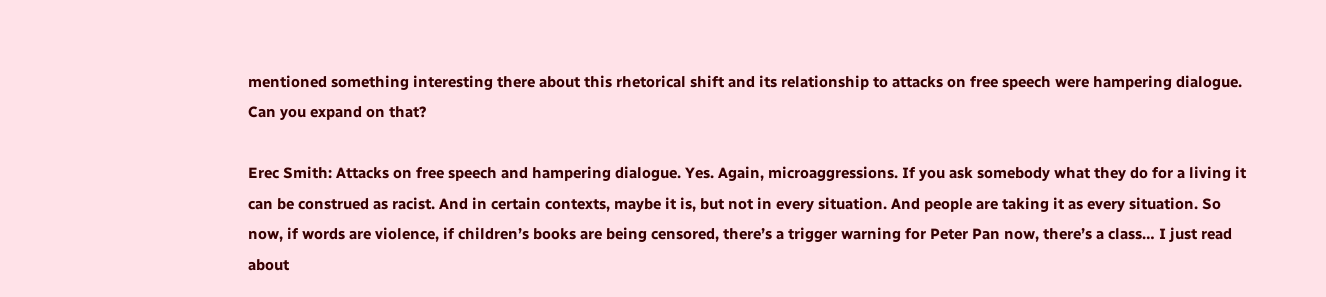mentioned something interesting there about this rhetorical shift and its relationship to attacks on free speech were hampering dialogue. Can you expand on that?

Erec Smith: Attacks on free speech and hampering dialogue. Yes. Again, microaggressions. If you ask somebody what they do for a living it can be construed as racist. And in certain contexts, maybe it is, but not in every situation. And people are taking it as every situation. So now, if words are violence, if children’s books are being censored, there’s a trigger warning for Peter Pan now, there’s a class… I just read about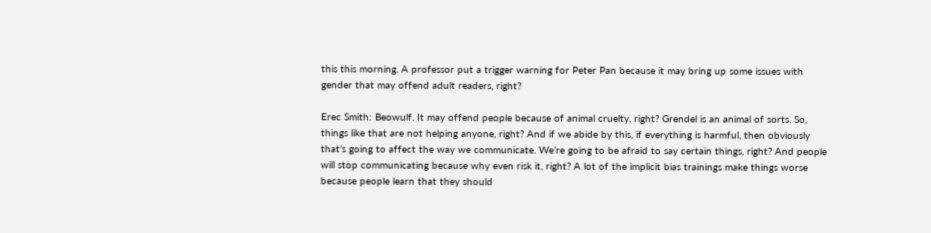this this morning. A professor put a trigger warning for Peter Pan because it may bring up some issues with gender that may offend adult readers, right?

Erec Smith: Beowulf. It may offend people because of animal cruelty, right? Grendel is an animal of sorts. So, things like that are not helping anyone, right? And if we abide by this, if everything is harmful, then obviously that’s going to affect the way we communicate. We’re going to be afraid to say certain things, right? And people will stop communicating because why even risk it, right? A lot of the implicit bias trainings make things worse because people learn that they should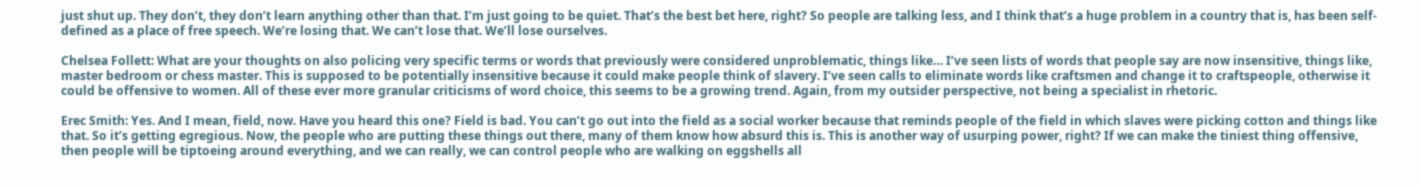just shut up. They don’t, they don’t learn anything other than that. I’m just going to be quiet. That’s the best bet here, right? So people are talking less, and I think that’s a huge problem in a country that is, has been self-defined as a place of free speech. We’re losing that. We can’t lose that. We’ll lose ourselves.

Chelsea Follett: What are your thoughts on also policing very specific terms or words that previously were considered unproblematic, things like… I’ve seen lists of words that people say are now insensitive, things like, master bedroom or chess master. This is supposed to be potentially insensitive because it could make people think of slavery. I’ve seen calls to eliminate words like craftsmen and change it to craftspeople, otherwise it could be offensive to women. All of these ever more granular criticisms of word choice, this seems to be a growing trend. Again, from my outsider perspective, not being a specialist in rhetoric.

Erec Smith: Yes. And I mean, field, now. Have you heard this one? Field is bad. You can’t go out into the field as a social worker because that reminds people of the field in which slaves were picking cotton and things like that. So it’s getting egregious. Now, the people who are putting these things out there, many of them know how absurd this is. This is another way of usurping power, right? If we can make the tiniest thing offensive, then people will be tiptoeing around everything, and we can really, we can control people who are walking on eggshells all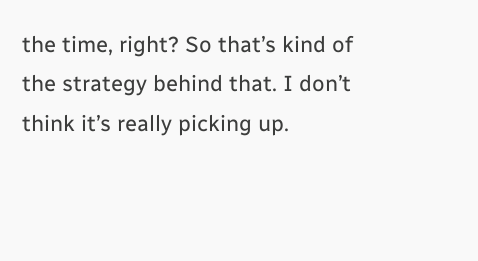the time, right? So that’s kind of the strategy behind that. I don’t think it’s really picking up.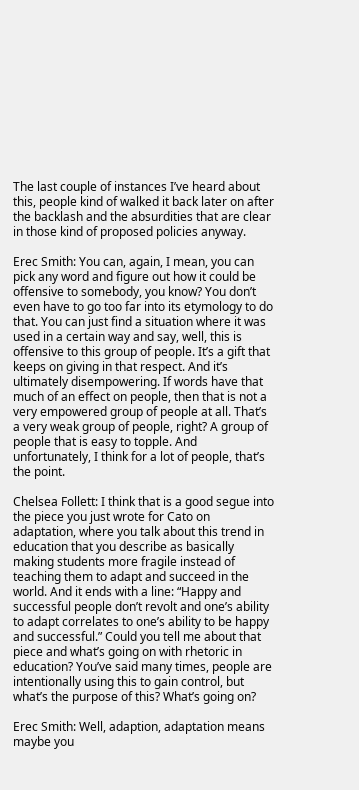The last couple of instances I’ve heard about this, people kind of walked it back later on after the backlash and the absurdities that are clear in those kind of proposed policies anyway.

Erec Smith: You can, again, I mean, you can pick any word and figure out how it could be offensive to somebody, you know? You don’t even have to go too far into its etymology to do that. You can just find a situation where it was used in a certain way and say, well, this is offensive to this group of people. It’s a gift that keeps on giving in that respect. And it’s ultimately disempowering. If words have that much of an effect on people, then that is not a very empowered group of people at all. That’s a very weak group of people, right? A group of people that is easy to topple. And unfortunately, I think for a lot of people, that’s the point.

Chelsea Follett: I think that is a good segue into the piece you just wrote for Cato on adaptation, where you talk about this trend in education that you describe as basically making students more fragile instead of teaching them to adapt and succeed in the world. And it ends with a line: “Happy and successful people don’t revolt and one’s ability to adapt correlates to one’s ability to be happy and successful.” Could you tell me about that piece and what’s going on with rhetoric in education? You’ve said many times, people are intentionally using this to gain control, but what’s the purpose of this? What’s going on?

Erec Smith: Well, adaption, adaptation means maybe you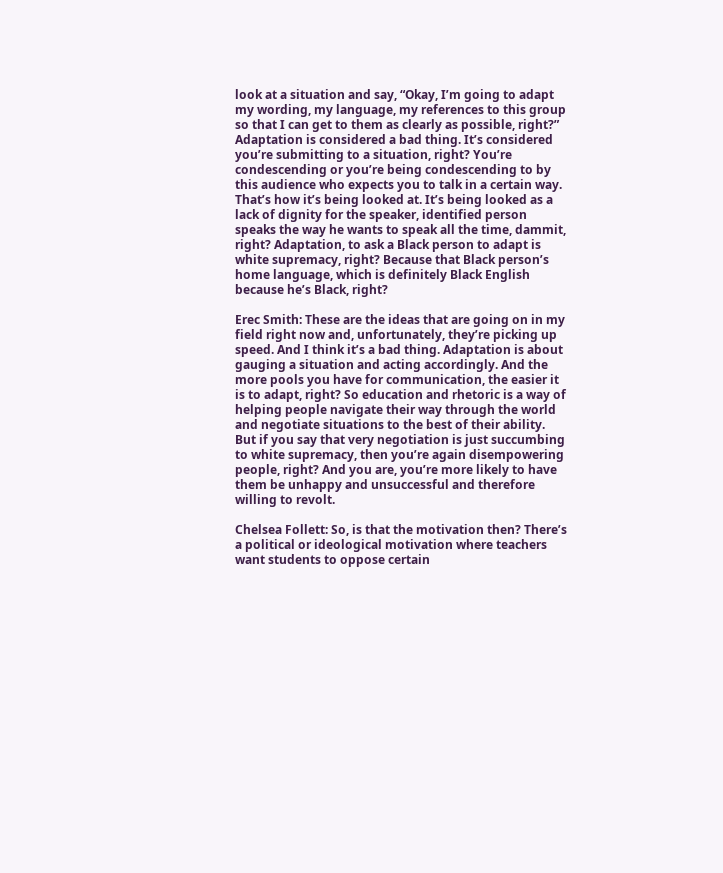look at a situation and say, “Okay, I’m going to adapt my wording, my language, my references to this group so that I can get to them as clearly as possible, right?” Adaptation is considered a bad thing. It’s considered you’re submitting to a situation, right? You’re condescending or you’re being condescending to by this audience who expects you to talk in a certain way. That’s how it’s being looked at. It’s being looked as a lack of dignity for the speaker, identified person speaks the way he wants to speak all the time, dammit, right? Adaptation, to ask a Black person to adapt is white supremacy, right? Because that Black person’s home language, which is definitely Black English because he’s Black, right?

Erec Smith: These are the ideas that are going on in my field right now and, unfortunately, they’re picking up speed. And I think it’s a bad thing. Adaptation is about gauging a situation and acting accordingly. And the more pools you have for communication, the easier it is to adapt, right? So education and rhetoric is a way of helping people navigate their way through the world and negotiate situations to the best of their ability. But if you say that very negotiation is just succumbing to white supremacy, then you’re again disempowering people, right? And you are, you’re more likely to have them be unhappy and unsuccessful and therefore willing to revolt.

Chelsea Follett: So, is that the motivation then? There’s a political or ideological motivation where teachers want students to oppose certain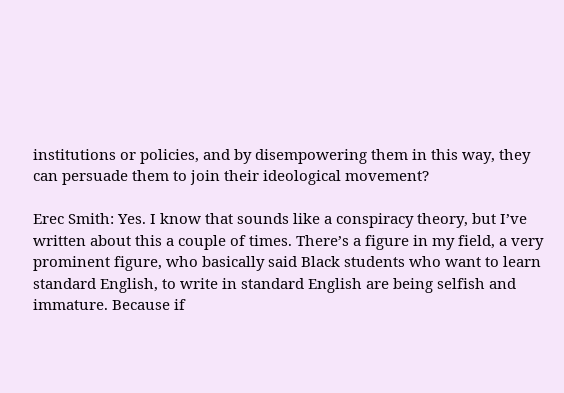institutions or policies, and by disempowering them in this way, they can persuade them to join their ideological movement?

Erec Smith: Yes. I know that sounds like a conspiracy theory, but I’ve written about this a couple of times. There’s a figure in my field, a very prominent figure, who basically said Black students who want to learn standard English, to write in standard English are being selfish and immature. Because if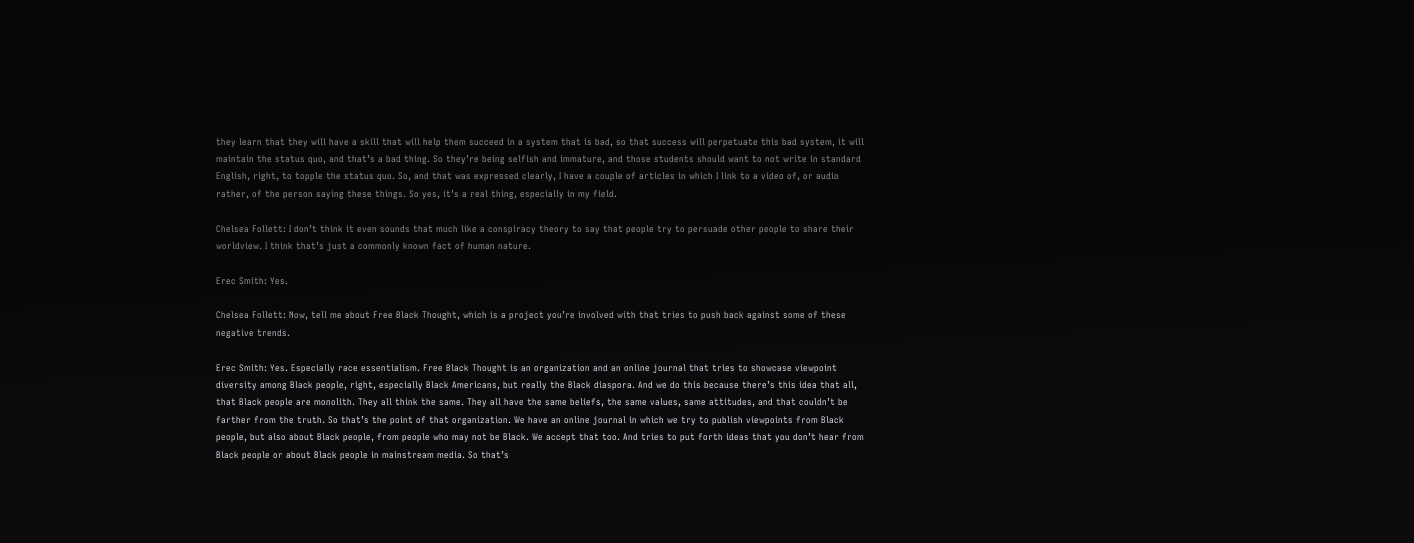they learn that they will have a skill that will help them succeed in a system that is bad, so that success will perpetuate this bad system, it will maintain the status quo, and that’s a bad thing. So they’re being selfish and immature, and those students should want to not write in standard English, right, to topple the status quo. So, and that was expressed clearly, I have a couple of articles in which I link to a video of, or audio rather, of the person saying these things. So yes, it’s a real thing, especially in my field.

Chelsea Follett: I don’t think it even sounds that much like a conspiracy theory to say that people try to persuade other people to share their worldview. I think that’s just a commonly known fact of human nature.

Erec Smith: Yes.

Chelsea Follett: Now, tell me about Free Black Thought, which is a project you’re involved with that tries to push back against some of these negative trends.

Erec Smith: Yes. Especially race essentialism. Free Black Thought is an organization and an online journal that tries to showcase viewpoint diversity among Black people, right, especially Black Americans, but really the Black diaspora. And we do this because there’s this idea that all, that Black people are monolith. They all think the same. They all have the same beliefs, the same values, same attitudes, and that couldn’t be farther from the truth. So that’s the point of that organization. We have an online journal in which we try to publish viewpoints from Black people, but also about Black people, from people who may not be Black. We accept that too. And tries to put forth ideas that you don’t hear from Black people or about Black people in mainstream media. So that’s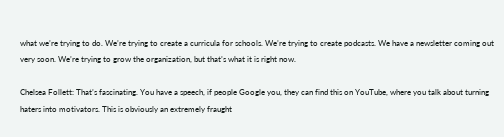what we’re trying to do. We’re trying to create a curricula for schools. We’re trying to create podcasts. We have a newsletter coming out very soon. We’re trying to grow the organization, but that’s what it is right now.

Chelsea Follett: That’s fascinating. You have a speech, if people Google you, they can find this on YouTube, where you talk about turning haters into motivators. This is obviously an extremely fraught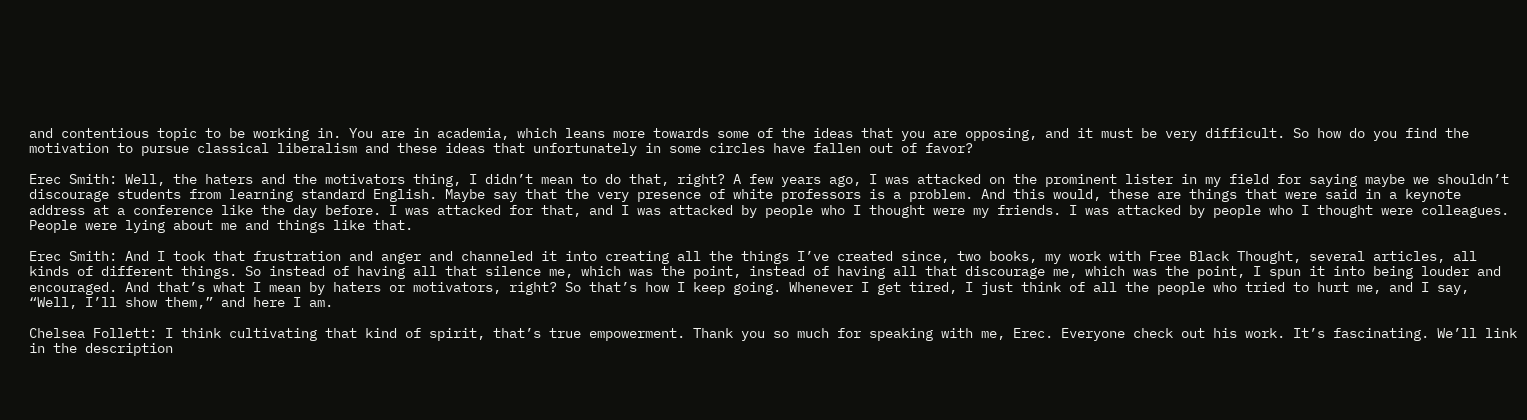and contentious topic to be working in. You are in academia, which leans more towards some of the ideas that you are opposing, and it must be very difficult. So how do you find the motivation to pursue classical liberalism and these ideas that unfortunately in some circles have fallen out of favor?

Erec Smith: Well, the haters and the motivators thing, I didn’t mean to do that, right? A few years ago, I was attacked on the prominent lister in my field for saying maybe we shouldn’t discourage students from learning standard English. Maybe say that the very presence of white professors is a problem. And this would, these are things that were said in a keynote address at a conference like the day before. I was attacked for that, and I was attacked by people who I thought were my friends. I was attacked by people who I thought were colleagues. People were lying about me and things like that.

Erec Smith: And I took that frustration and anger and channeled it into creating all the things I’ve created since, two books, my work with Free Black Thought, several articles, all kinds of different things. So instead of having all that silence me, which was the point, instead of having all that discourage me, which was the point, I spun it into being louder and encouraged. And that’s what I mean by haters or motivators, right? So that’s how I keep going. Whenever I get tired, I just think of all the people who tried to hurt me, and I say, “Well, I’ll show them,” and here I am.

Chelsea Follett: I think cultivating that kind of spirit, that’s true empowerment. Thank you so much for speaking with me, Erec. Everyone check out his work. It’s fascinating. We’ll link in the description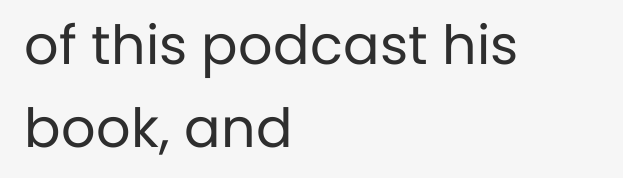of this podcast his book, and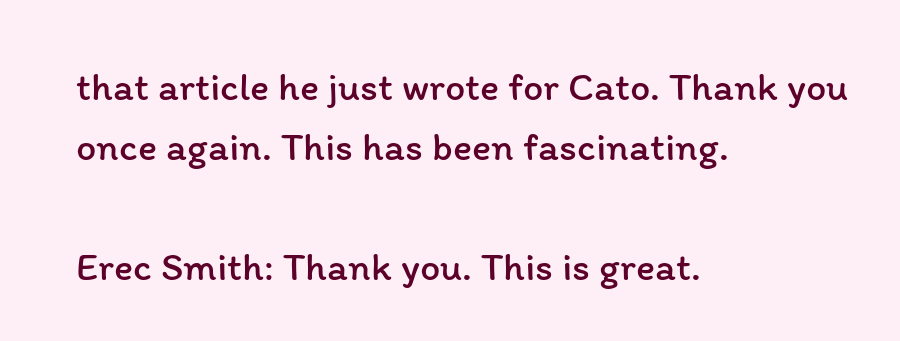that article he just wrote for Cato. Thank you once again. This has been fascinating.

Erec Smith: Thank you. This is great.